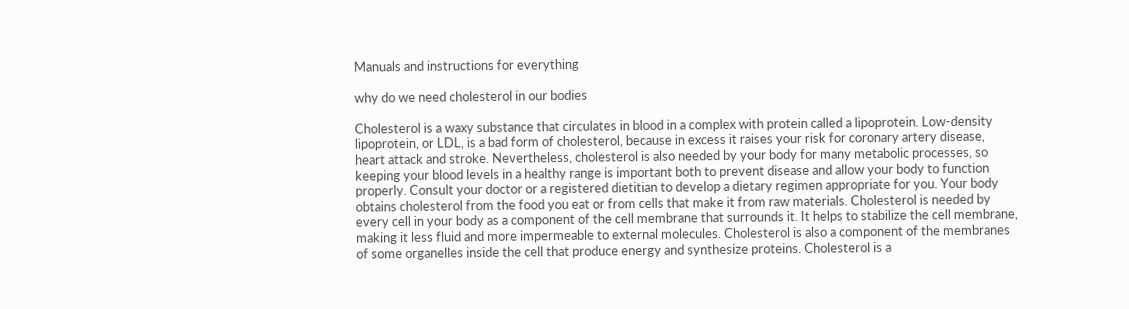Manuals and instructions for everything

why do we need cholesterol in our bodies

Cholesterol is a waxy substance that circulates in blood in a complex with protein called a lipoprotein. Low-density lipoprotein, or LDL, is a bad form of cholesterol, because in excess it raises your risk for coronary artery disease, heart attack and stroke. Nevertheless, cholesterol is also needed by your body for many metabolic processes, so keeping your blood levels in a healthy range is important both to prevent disease and allow your body to function properly. Consult your doctor or a registered dietitian to develop a dietary regimen appropriate for you. Your body obtains cholesterol from the food you eat or from cells that make it from raw materials. Cholesterol is needed by every cell in your body as a component of the cell membrane that surrounds it. It helps to stabilize the cell membrane, making it less fluid and more impermeable to external molecules. Cholesterol is also a component of the membranes of some organelles inside the cell that produce energy and synthesize proteins. Cholesterol is a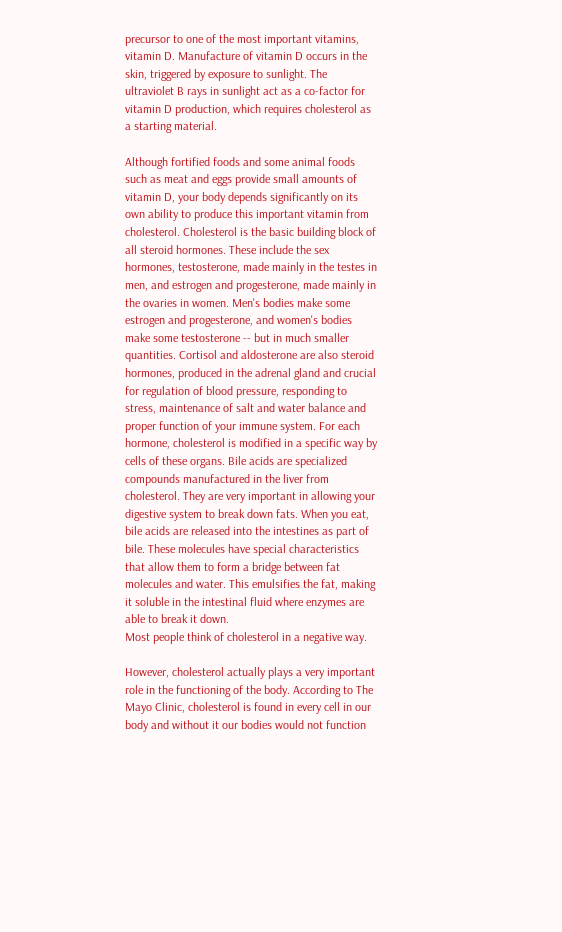precursor to one of the most important vitamins, vitamin D. Manufacture of vitamin D occurs in the skin, triggered by exposure to sunlight. The ultraviolet B rays in sunlight act as a co-factor for vitamin D production, which requires cholesterol as a starting material.

Although fortified foods and some animal foods such as meat and eggs provide small amounts of vitamin D, your body depends significantly on its own ability to produce this important vitamin from cholesterol. Cholesterol is the basic building block of all steroid hormones. These include the sex hormones, testosterone, made mainly in the testes in men, and estrogen and progesterone, made mainly in the ovaries in women. Men's bodies make some estrogen and progesterone, and women's bodies make some testosterone -- but in much smaller quantities. Cortisol and aldosterone are also steroid hormones, produced in the adrenal gland and crucial for regulation of blood pressure, responding to stress, maintenance of salt and water balance and proper function of your immune system. For each hormone, cholesterol is modified in a specific way by cells of these organs. Bile acids are specialized compounds manufactured in the liver from cholesterol. They are very important in allowing your digestive system to break down fats. When you eat, bile acids are released into the intestines as part of bile. These molecules have special characteristics that allow them to form a bridge between fat molecules and water. This emulsifies the fat, making it soluble in the intestinal fluid where enzymes are able to break it down.
Most people think of cholesterol in a negative way.

However, cholesterol actually plays a very important role in the functioning of the body. According to The Mayo Clinic, cholesterol is found in every cell in our body and without it our bodies would not function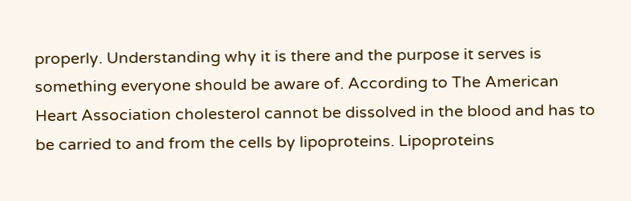properly. Understanding why it is there and the purpose it serves is something everyone should be aware of. According to The American Heart Association cholesterol cannot be dissolved in the blood and has to be carried to and from the cells by lipoproteins. Lipoproteins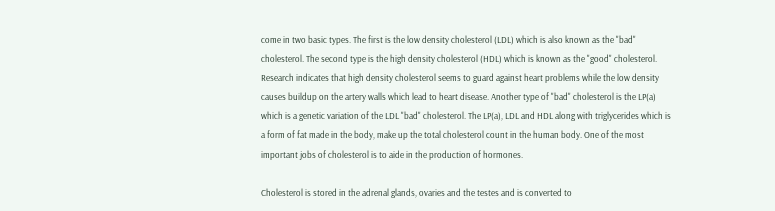come in two basic types. The first is the low density cholesterol (LDL) which is also known as the "bad" cholesterol. The second type is the high density cholesterol (HDL) which is known as the "good" cholesterol. Research indicates that high density cholesterol seems to guard against heart problems while the low density causes buildup on the artery walls which lead to heart disease. Another type of "bad" cholesterol is the LP(a) which is a genetic variation of the LDL "bad" cholesterol. The LP(a), LDL and HDL along with triglycerides which is a form of fat made in the body, make up the total cholesterol count in the human body. One of the most important jobs of cholesterol is to aide in the production of hormones.

Cholesterol is stored in the adrenal glands, ovaries and the testes and is converted to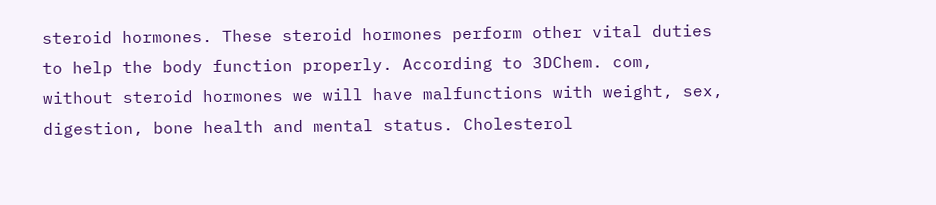steroid hormones. These steroid hormones perform other vital duties to help the body function properly. According to 3DChem. com, without steroid hormones we will have malfunctions with weight, sex, digestion, bone health and mental status. Cholesterol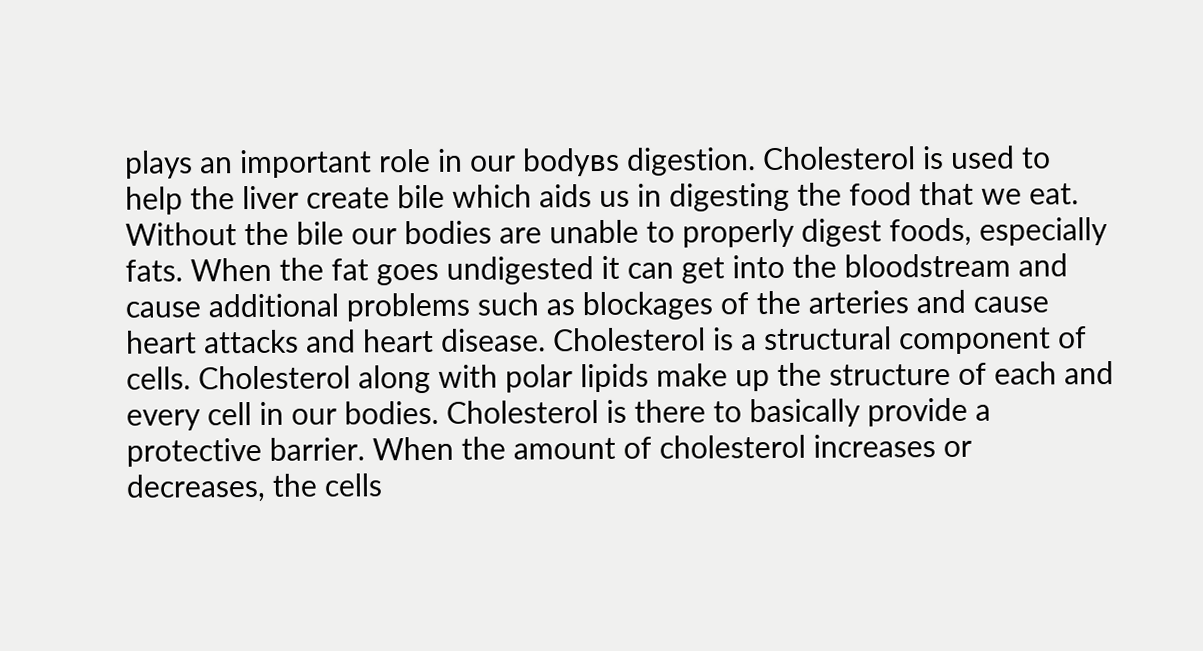plays an important role in our bodyвs digestion. Cholesterol is used to help the liver create bile which aids us in digesting the food that we eat. Without the bile our bodies are unable to properly digest foods, especially fats. When the fat goes undigested it can get into the bloodstream and cause additional problems such as blockages of the arteries and cause heart attacks and heart disease. Cholesterol is a structural component of cells. Cholesterol along with polar lipids make up the structure of each and every cell in our bodies. Cholesterol is there to basically provide a protective barrier. When the amount of cholesterol increases or decreases, the cells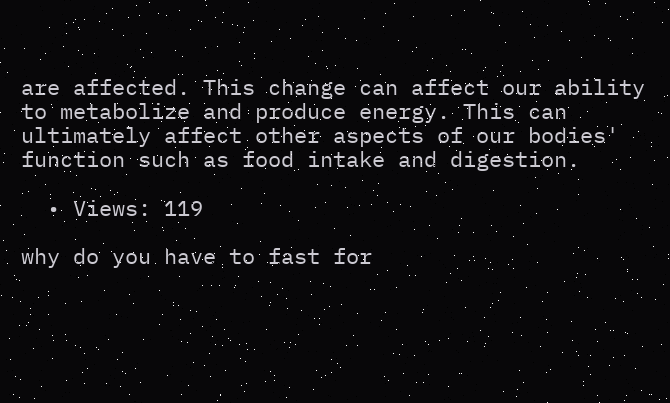are affected. This change can affect our ability to metabolize and produce energy. This can ultimately affect other aspects of our bodies' function such as food intake and digestion.

  • Views: 119

why do you have to fast for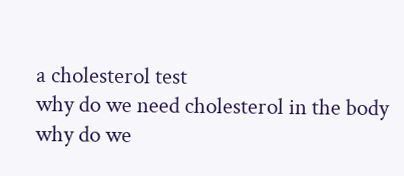a cholesterol test
why do we need cholesterol in the body
why do we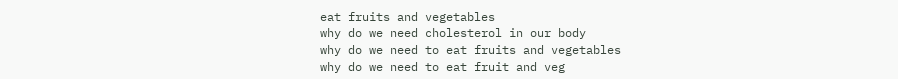eat fruits and vegetables
why do we need cholesterol in our body
why do we need to eat fruits and vegetables
why do we need to eat fruit and veg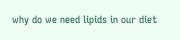why do we need lipids in our diet